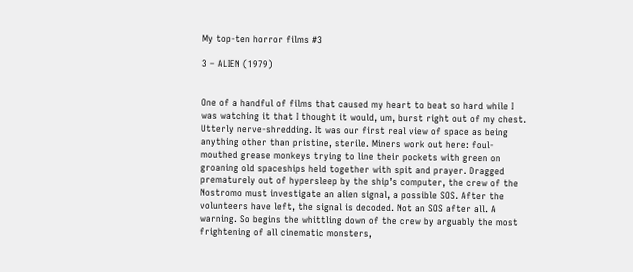My top-ten horror films #3

3 – ALIEN (1979)


One of a handful of films that caused my heart to beat so hard while I was watching it that I thought it would, um, burst right out of my chest. Utterly nerve-shredding. It was our first real view of space as being anything other than pristine, sterile. Miners work out here: foul-mouthed grease monkeys trying to line their pockets with green on groaning old spaceships held together with spit and prayer. Dragged prematurely out of hypersleep by the ship’s computer, the crew of the Nostromo must investigate an alien signal, a possible SOS. After the volunteers have left, the signal is decoded. Not an SOS after all. A warning. So begins the whittling down of the crew by arguably the most frightening of all cinematic monsters,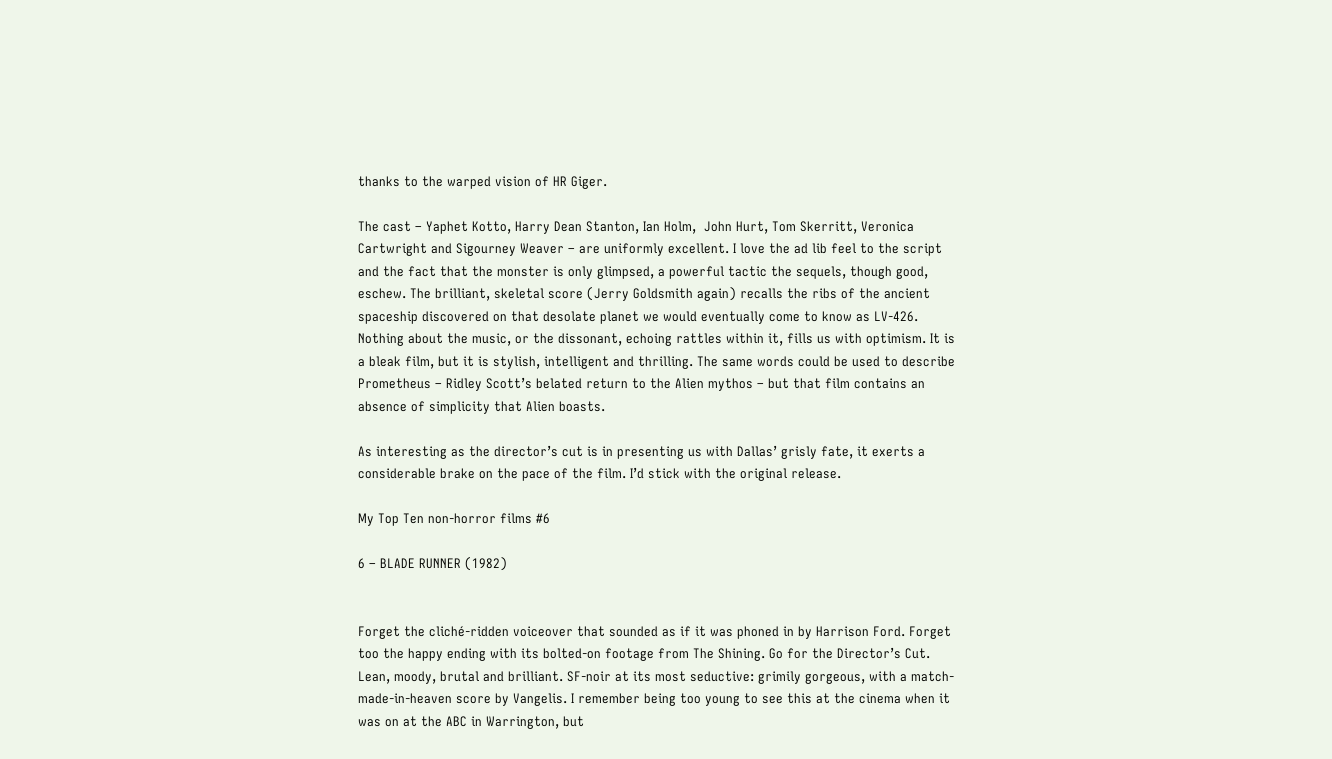thanks to the warped vision of HR Giger.

The cast – Yaphet Kotto, Harry Dean Stanton, Ian Holm,  John Hurt, Tom Skerritt, Veronica Cartwright and Sigourney Weaver – are uniformly excellent. I love the ad lib feel to the script and the fact that the monster is only glimpsed, a powerful tactic the sequels, though good, eschew. The brilliant, skeletal score (Jerry Goldsmith again) recalls the ribs of the ancient spaceship discovered on that desolate planet we would eventually come to know as LV-426. Nothing about the music, or the dissonant, echoing rattles within it, fills us with optimism. It is a bleak film, but it is stylish, intelligent and thrilling. The same words could be used to describe Prometheus – Ridley Scott’s belated return to the Alien mythos – but that film contains an absence of simplicity that Alien boasts.

As interesting as the director’s cut is in presenting us with Dallas’ grisly fate, it exerts a considerable brake on the pace of the film. I’d stick with the original release.

My Top Ten non-horror films #6

6 – BLADE RUNNER (1982)


Forget the cliché-ridden voiceover that sounded as if it was phoned in by Harrison Ford. Forget too the happy ending with its bolted-on footage from The Shining. Go for the Director’s Cut. Lean, moody, brutal and brilliant. SF-noir at its most seductive: grimily gorgeous, with a match-made-in-heaven score by Vangelis. I remember being too young to see this at the cinema when it was on at the ABC in Warrington, but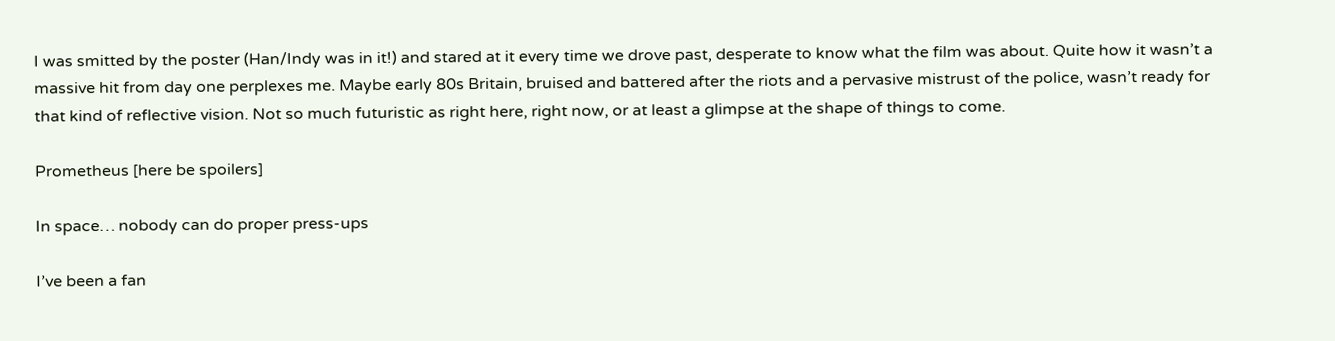I was smitted by the poster (Han/Indy was in it!) and stared at it every time we drove past, desperate to know what the film was about. Quite how it wasn’t a massive hit from day one perplexes me. Maybe early 80s Britain, bruised and battered after the riots and a pervasive mistrust of the police, wasn’t ready for that kind of reflective vision. Not so much futuristic as right here, right now, or at least a glimpse at the shape of things to come.

Prometheus [here be spoilers]

In space… nobody can do proper press-ups

I’ve been a fan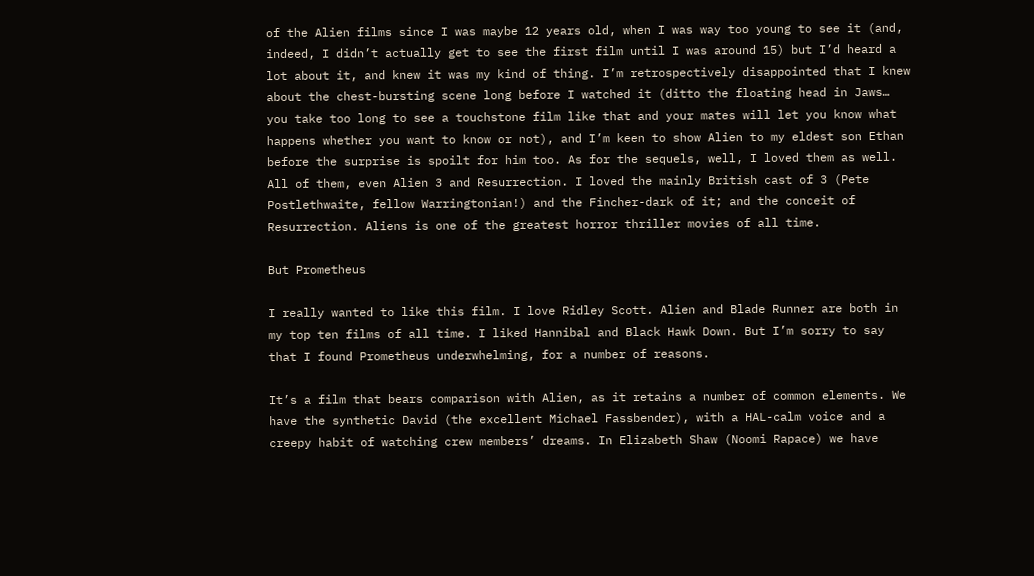of the Alien films since I was maybe 12 years old, when I was way too young to see it (and, indeed, I didn’t actually get to see the first film until I was around 15) but I’d heard a lot about it, and knew it was my kind of thing. I’m retrospectively disappointed that I knew about the chest-bursting scene long before I watched it (ditto the floating head in Jaws… you take too long to see a touchstone film like that and your mates will let you know what happens whether you want to know or not), and I’m keen to show Alien to my eldest son Ethan before the surprise is spoilt for him too. As for the sequels, well, I loved them as well. All of them, even Alien 3 and Resurrection. I loved the mainly British cast of 3 (Pete Postlethwaite, fellow Warringtonian!) and the Fincher-dark of it; and the conceit of Resurrection. Aliens is one of the greatest horror thriller movies of all time.

But Prometheus

I really wanted to like this film. I love Ridley Scott. Alien and Blade Runner are both in my top ten films of all time. I liked Hannibal and Black Hawk Down. But I’m sorry to say that I found Prometheus underwhelming, for a number of reasons.

It’s a film that bears comparison with Alien, as it retains a number of common elements. We have the synthetic David (the excellent Michael Fassbender), with a HAL-calm voice and a creepy habit of watching crew members’ dreams. In Elizabeth Shaw (Noomi Rapace) we have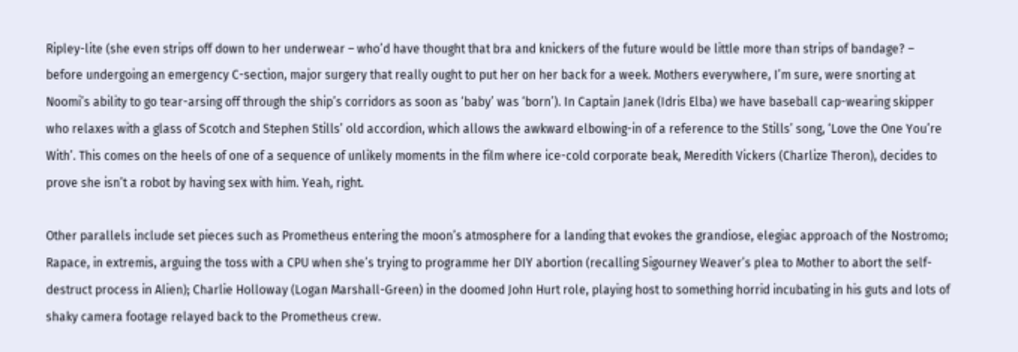Ripley-lite (she even strips off down to her underwear – who’d have thought that bra and knickers of the future would be little more than strips of bandage? – before undergoing an emergency C-section, major surgery that really ought to put her on her back for a week. Mothers everywhere, I’m sure, were snorting at Noomi’s ability to go tear-arsing off through the ship’s corridors as soon as ‘baby’ was ‘born’). In Captain Janek (Idris Elba) we have baseball cap-wearing skipper who relaxes with a glass of Scotch and Stephen Stills’ old accordion, which allows the awkward elbowing-in of a reference to the Stills’ song, ‘Love the One You’re With’. This comes on the heels of one of a sequence of unlikely moments in the film where ice-cold corporate beak, Meredith Vickers (Charlize Theron), decides to prove she isn’t a robot by having sex with him. Yeah, right.

Other parallels include set pieces such as Prometheus entering the moon’s atmosphere for a landing that evokes the grandiose, elegiac approach of the Nostromo; Rapace, in extremis, arguing the toss with a CPU when she’s trying to programme her DIY abortion (recalling Sigourney Weaver’s plea to Mother to abort the self-destruct process in Alien); Charlie Holloway (Logan Marshall-Green) in the doomed John Hurt role, playing host to something horrid incubating in his guts and lots of shaky camera footage relayed back to the Prometheus crew.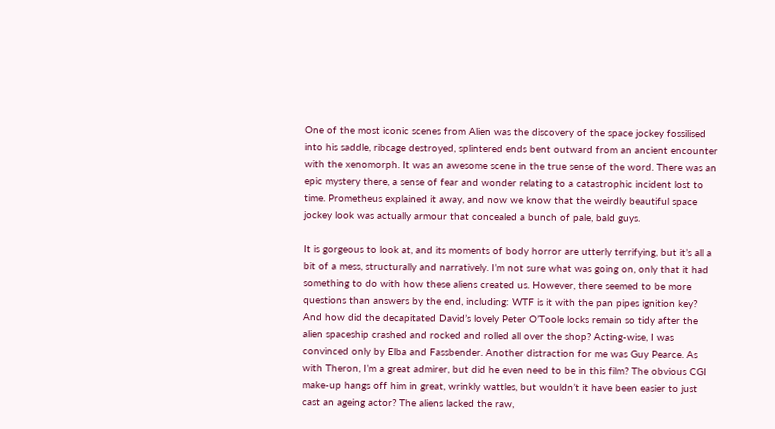One of the most iconic scenes from Alien was the discovery of the space jockey fossilised into his saddle, ribcage destroyed, splintered ends bent outward from an ancient encounter with the xenomorph. It was an awesome scene in the true sense of the word. There was an epic mystery there, a sense of fear and wonder relating to a catastrophic incident lost to time. Prometheus explained it away, and now we know that the weirdly beautiful space jockey look was actually armour that concealed a bunch of pale, bald guys.

It is gorgeous to look at, and its moments of body horror are utterly terrifying, but it’s all a bit of a mess, structurally and narratively. I’m not sure what was going on, only that it had something to do with how these aliens created us. However, there seemed to be more questions than answers by the end, including: WTF is it with the pan pipes ignition key? And how did the decapitated David’s lovely Peter O’Toole locks remain so tidy after the alien spaceship crashed and rocked and rolled all over the shop? Acting-wise, I was convinced only by Elba and Fassbender. Another distraction for me was Guy Pearce. As with Theron, I’m a great admirer, but did he even need to be in this film? The obvious CGI make-up hangs off him in great, wrinkly wattles, but wouldn’t it have been easier to just cast an ageing actor? The aliens lacked the raw,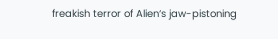freakish terror of Alien‘s jaw-pistoning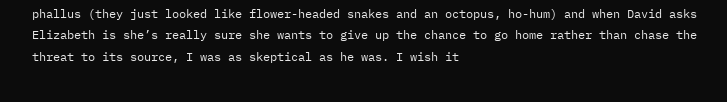phallus (they just looked like flower-headed snakes and an octopus, ho-hum) and when David asks Elizabeth is she’s really sure she wants to give up the chance to go home rather than chase the threat to its source, I was as skeptical as he was. I wish it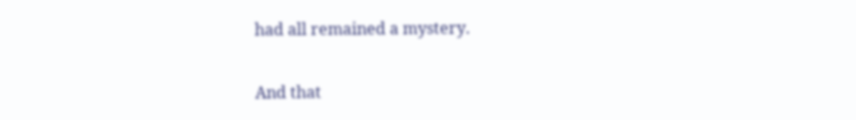had all remained a mystery.

And that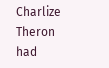Charlize Theron had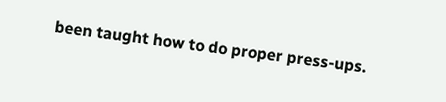been taught how to do proper press-ups.